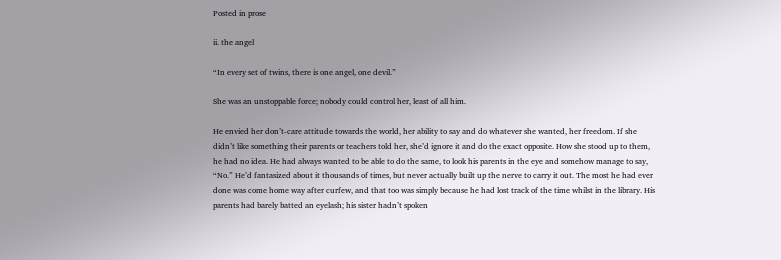Posted in prose

ii. the angel

“In every set of twins, there is one angel, one devil.”

She was an unstoppable force; nobody could control her, least of all him.

He envied her don’t-care attitude towards the world, her ability to say and do whatever she wanted, her freedom. If she didn’t like something their parents or teachers told her, she’d ignore it and do the exact opposite. How she stood up to them, he had no idea. He had always wanted to be able to do the same, to look his parents in the eye and somehow manage to say, “No.” He’d fantasized about it thousands of times, but never actually built up the nerve to carry it out. The most he had ever done was come home way after curfew, and that too was simply because he had lost track of the time whilst in the library. His parents had barely batted an eyelash; his sister hadn’t spoken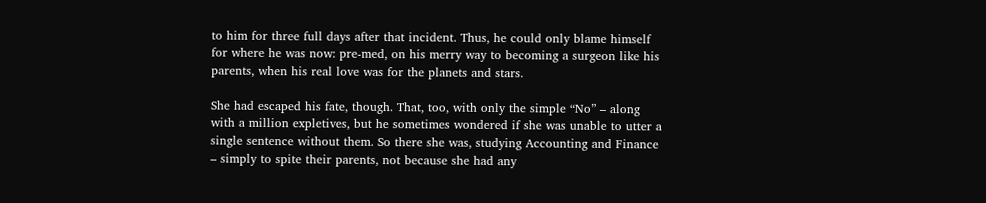to him for three full days after that incident. Thus, he could only blame himself for where he was now: pre-med, on his merry way to becoming a surgeon like his parents, when his real love was for the planets and stars.

She had escaped his fate, though. That, too, with only the simple “No” – along with a million expletives, but he sometimes wondered if she was unable to utter a single sentence without them. So there she was, studying Accounting and Finance – simply to spite their parents, not because she had any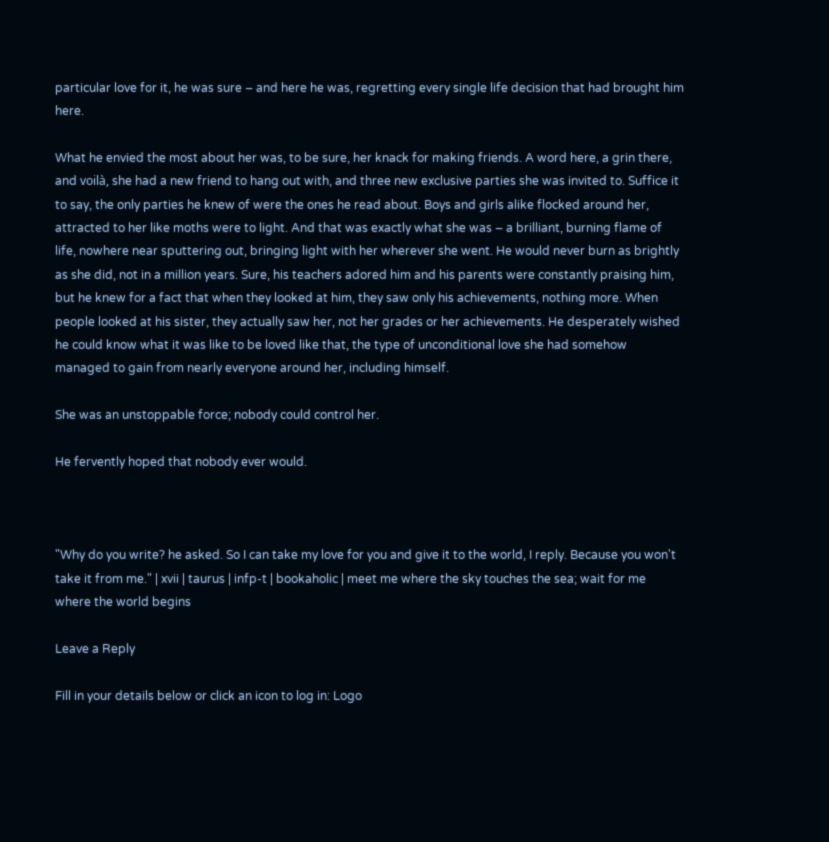particular love for it, he was sure – and here he was, regretting every single life decision that had brought him here.

What he envied the most about her was, to be sure, her knack for making friends. A word here, a grin there, and voilà, she had a new friend to hang out with, and three new exclusive parties she was invited to. Suffice it to say, the only parties he knew of were the ones he read about. Boys and girls alike flocked around her, attracted to her like moths were to light. And that was exactly what she was – a brilliant, burning flame of life, nowhere near sputtering out, bringing light with her wherever she went. He would never burn as brightly as she did, not in a million years. Sure, his teachers adored him and his parents were constantly praising him, but he knew for a fact that when they looked at him, they saw only his achievements, nothing more. When people looked at his sister, they actually saw her, not her grades or her achievements. He desperately wished he could know what it was like to be loved like that, the type of unconditional love she had somehow managed to gain from nearly everyone around her, including himself.

She was an unstoppable force; nobody could control her.

He fervently hoped that nobody ever would.



"Why do you write? he asked. So I can take my love for you and give it to the world, I reply. Because you won't take it from me." | xvii | taurus | infp-t | bookaholic | meet me where the sky touches the sea; wait for me where the world begins

Leave a Reply

Fill in your details below or click an icon to log in: Logo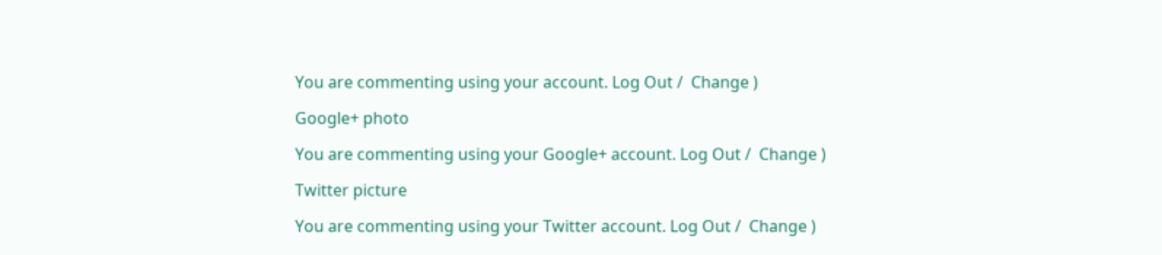You are commenting using your account. Log Out /  Change )

Google+ photo

You are commenting using your Google+ account. Log Out /  Change )

Twitter picture

You are commenting using your Twitter account. Log Out /  Change )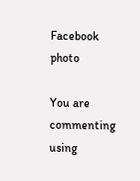Facebook photo

You are commenting using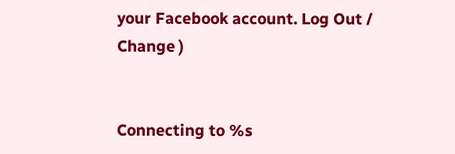your Facebook account. Log Out /  Change )


Connecting to %s